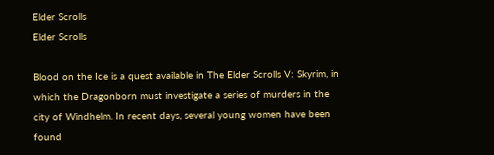Elder Scrolls
Elder Scrolls

Blood on the Ice is a quest available in The Elder Scrolls V: Skyrim, in which the Dragonborn must investigate a series of murders in the city of Windhelm. In recent days, several young women have been found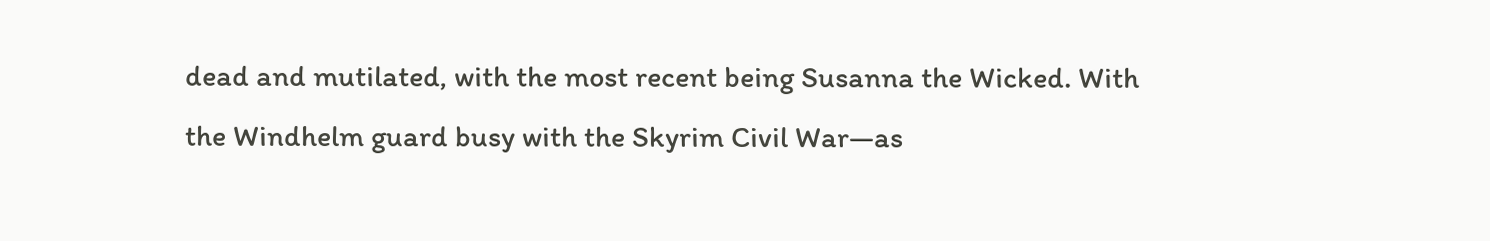dead and mutilated, with the most recent being Susanna the Wicked. With the Windhelm guard busy with the Skyrim Civil War—as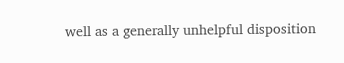well as a generally unhelpful disposition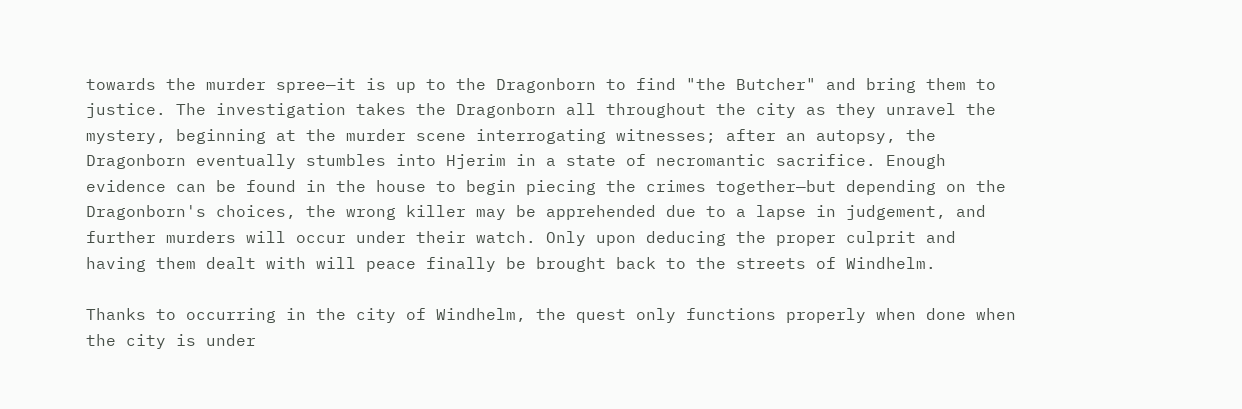towards the murder spree—it is up to the Dragonborn to find "the Butcher" and bring them to justice. The investigation takes the Dragonborn all throughout the city as they unravel the mystery, beginning at the murder scene interrogating witnesses; after an autopsy, the Dragonborn eventually stumbles into Hjerim in a state of necromantic sacrifice. Enough evidence can be found in the house to begin piecing the crimes together—but depending on the Dragonborn's choices, the wrong killer may be apprehended due to a lapse in judgement, and further murders will occur under their watch. Only upon deducing the proper culprit and having them dealt with will peace finally be brought back to the streets of Windhelm.

Thanks to occurring in the city of Windhelm, the quest only functions properly when done when the city is under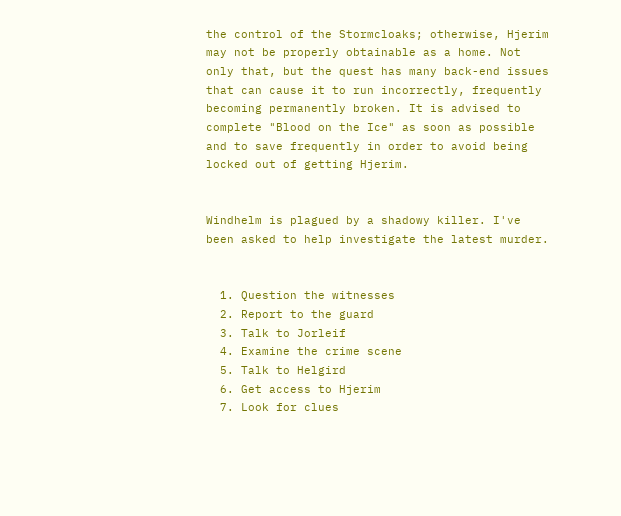the control of the Stormcloaks; otherwise, Hjerim may not be properly obtainable as a home. Not only that, but the quest has many back-end issues that can cause it to run incorrectly, frequently becoming permanently broken. It is advised to complete "Blood on the Ice" as soon as possible and to save frequently in order to avoid being locked out of getting Hjerim.


Windhelm is plagued by a shadowy killer. I've been asked to help investigate the latest murder.


  1. Question the witnesses
  2. Report to the guard
  3. Talk to Jorleif
  4. Examine the crime scene
  5. Talk to Helgird
  6. Get access to Hjerim
  7. Look for clues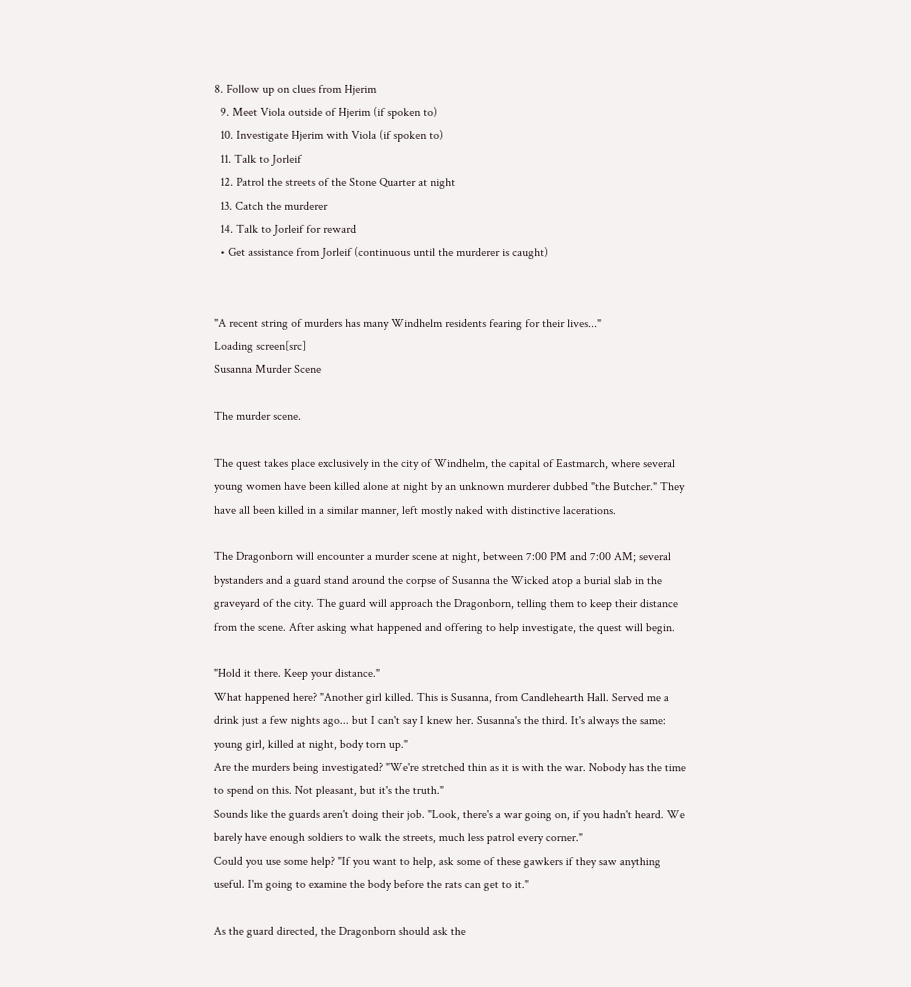8. Follow up on clues from Hjerim
  9. Meet Viola outside of Hjerim (if spoken to)
  10. Investigate Hjerim with Viola (if spoken to)
  11. Talk to Jorleif
  12. Patrol the streets of the Stone Quarter at night
  13. Catch the murderer
  14. Talk to Jorleif for reward
  • Get assistance from Jorleif (continuous until the murderer is caught)


"A recent string of murders has many Windhelm residents fearing for their lives..."
Loading screen[src]
Susanna Murder Scene

The murder scene.

The quest takes place exclusively in the city of Windhelm, the capital of Eastmarch, where several young women have been killed alone at night by an unknown murderer dubbed "the Butcher." They have all been killed in a similar manner, left mostly naked with distinctive lacerations.

The Dragonborn will encounter a murder scene at night, between 7:00 PM and 7:00 AM; several bystanders and a guard stand around the corpse of Susanna the Wicked atop a burial slab in the graveyard of the city. The guard will approach the Dragonborn, telling them to keep their distance from the scene. After asking what happened and offering to help investigate, the quest will begin.

"Hold it there. Keep your distance."
What happened here? "Another girl killed. This is Susanna, from Candlehearth Hall. Served me a drink just a few nights ago... but I can't say I knew her. Susanna's the third. It's always the same: young girl, killed at night, body torn up."
Are the murders being investigated? "We're stretched thin as it is with the war. Nobody has the time to spend on this. Not pleasant, but it's the truth."
Sounds like the guards aren't doing their job. "Look, there's a war going on, if you hadn't heard. We barely have enough soldiers to walk the streets, much less patrol every corner."
Could you use some help? "If you want to help, ask some of these gawkers if they saw anything useful. I'm going to examine the body before the rats can get to it."

As the guard directed, the Dragonborn should ask the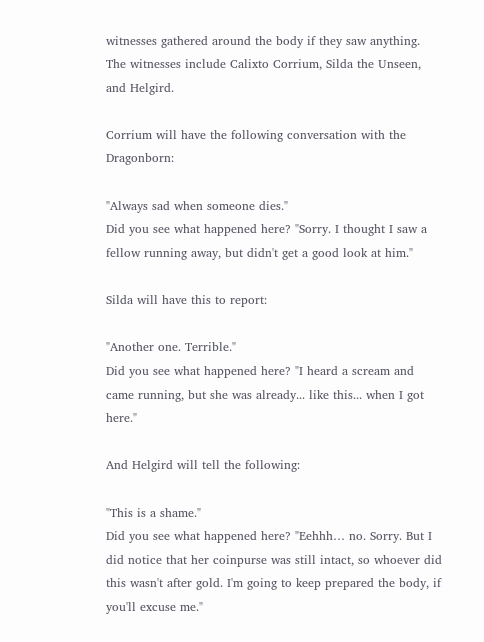witnesses gathered around the body if they saw anything. The witnesses include Calixto Corrium, Silda the Unseen, and Helgird.

Corrium will have the following conversation with the Dragonborn:

"Always sad when someone dies."
Did you see what happened here? "Sorry. I thought I saw a fellow running away, but didn't get a good look at him."

Silda will have this to report:

"Another one. Terrible."
Did you see what happened here? "I heard a scream and came running, but she was already... like this... when I got here."

And Helgird will tell the following:

"This is a shame."
Did you see what happened here? "Eehhh… no. Sorry. But I did notice that her coinpurse was still intact, so whoever did this wasn't after gold. I'm going to keep prepared the body, if you'll excuse me."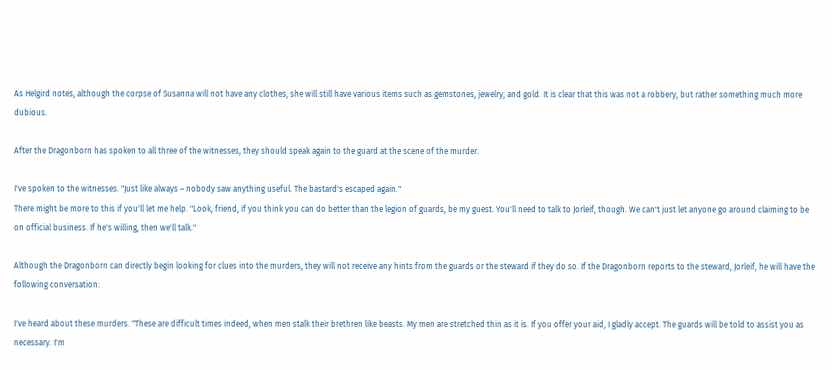As Helgird notes, although the corpse of Susanna will not have any clothes, she will still have various items such as gemstones, jewelry, and gold. It is clear that this was not a robbery, but rather something much more dubious.

After the Dragonborn has spoken to all three of the witnesses, they should speak again to the guard at the scene of the murder.

I've spoken to the witnesses. "Just like always – nobody saw anything useful. The bastard's escaped again."
There might be more to this if you'll let me help. "Look, friend, if you think you can do better than the legion of guards, be my guest. You'll need to talk to Jorleif, though. We can't just let anyone go around claiming to be on official business. If he's willing, then we'll talk."

Although the Dragonborn can directly begin looking for clues into the murders, they will not receive any hints from the guards or the steward if they do so. If the Dragonborn reports to the steward, Jorleif, he will have the following conversation:

I've heard about these murders. "These are difficult times indeed, when men stalk their brethren like beasts. My men are stretched thin as it is. If you offer your aid, I gladly accept. The guards will be told to assist you as necessary. I'm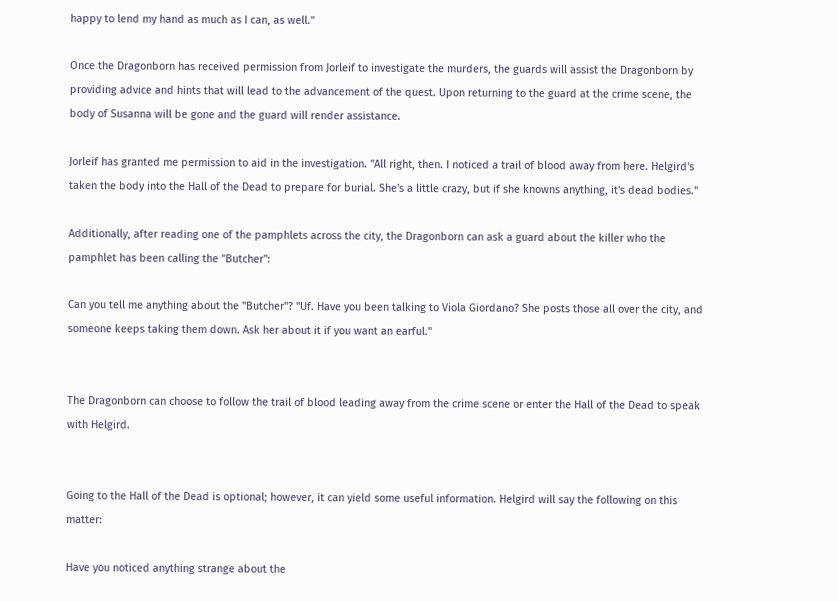happy to lend my hand as much as I can, as well."

Once the Dragonborn has received permission from Jorleif to investigate the murders, the guards will assist the Dragonborn by providing advice and hints that will lead to the advancement of the quest. Upon returning to the guard at the crime scene, the body of Susanna will be gone and the guard will render assistance.

Jorleif has granted me permission to aid in the investigation. "All right, then. I noticed a trail of blood away from here. Helgird's taken the body into the Hall of the Dead to prepare for burial. She's a little crazy, but if she knowns anything, it's dead bodies."

Additionally, after reading one of the pamphlets across the city, the Dragonborn can ask a guard about the killer who the pamphlet has been calling the "Butcher":

Can you tell me anything about the "Butcher"? "Uf. Have you been talking to Viola Giordano? She posts those all over the city, and someone keeps taking them down. Ask her about it if you want an earful."


The Dragonborn can choose to follow the trail of blood leading away from the crime scene or enter the Hall of the Dead to speak with Helgird.


Going to the Hall of the Dead is optional; however, it can yield some useful information. Helgird will say the following on this matter:

Have you noticed anything strange about the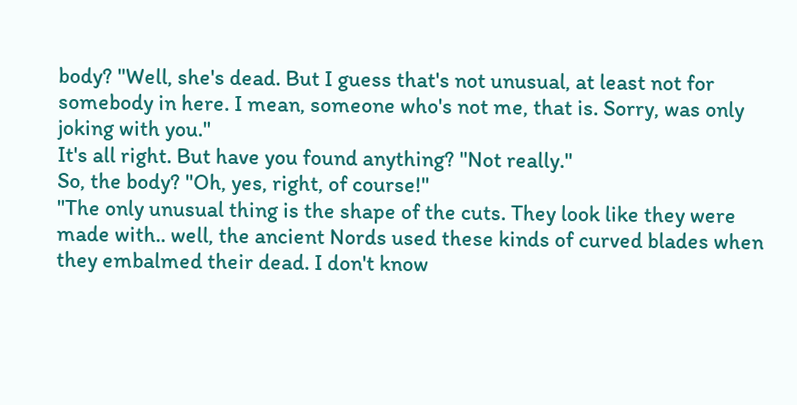body? "Well, she's dead. But I guess that's not unusual, at least not for somebody in here. I mean, someone who's not me, that is. Sorry, was only joking with you."
It's all right. But have you found anything? "Not really."
So, the body? "Oh, yes, right, of course!"
"The only unusual thing is the shape of the cuts. They look like they were made with.. well, the ancient Nords used these kinds of curved blades when they embalmed their dead. I don't know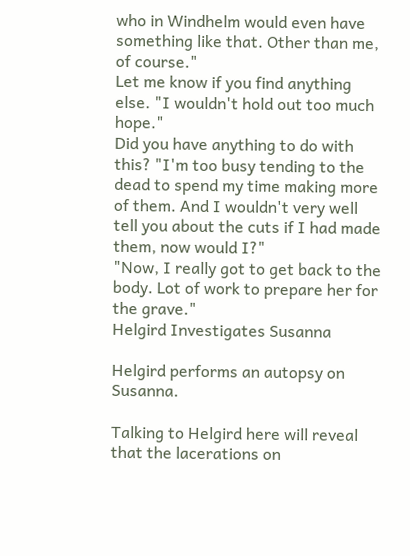who in Windhelm would even have something like that. Other than me, of course."
Let me know if you find anything else. "I wouldn't hold out too much hope."
Did you have anything to do with this? "I'm too busy tending to the dead to spend my time making more of them. And I wouldn't very well tell you about the cuts if I had made them, now would I?"
"Now, I really got to get back to the body. Lot of work to prepare her for the grave."
Helgird Investigates Susanna

Helgird performs an autopsy on Susanna.

Talking to Helgird here will reveal that the lacerations on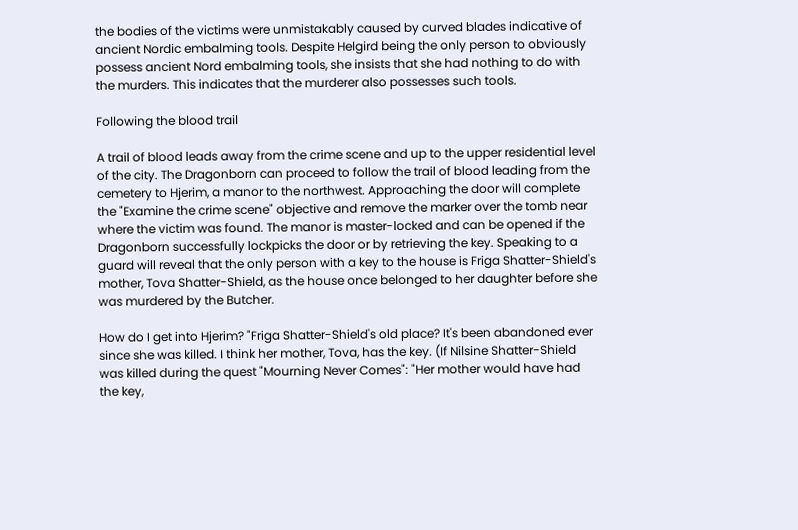the bodies of the victims were unmistakably caused by curved blades indicative of ancient Nordic embalming tools. Despite Helgird being the only person to obviously possess ancient Nord embalming tools, she insists that she had nothing to do with the murders. This indicates that the murderer also possesses such tools.

Following the blood trail

A trail of blood leads away from the crime scene and up to the upper residential level of the city. The Dragonborn can proceed to follow the trail of blood leading from the cemetery to Hjerim, a manor to the northwest. Approaching the door will complete the "Examine the crime scene" objective and remove the marker over the tomb near where the victim was found. The manor is master-locked and can be opened if the Dragonborn successfully lockpicks the door or by retrieving the key. Speaking to a guard will reveal that the only person with a key to the house is Friga Shatter-Shield's mother, Tova Shatter-Shield, as the house once belonged to her daughter before she was murdered by the Butcher.

How do I get into Hjerim? "Friga Shatter-Shield's old place? It's been abandoned ever since she was killed. I think her mother, Tova, has the key. (If Nilsine Shatter-Shield was killed during the quest "Mourning Never Comes": "Her mother would have had the key,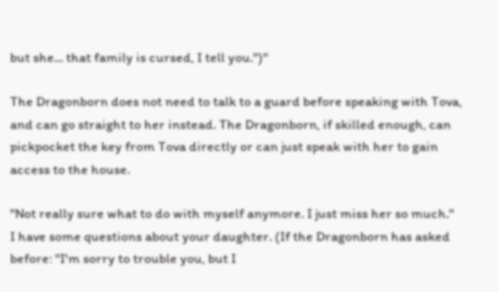but she... that family is cursed, I tell you.")"

The Dragonborn does not need to talk to a guard before speaking with Tova, and can go straight to her instead. The Dragonborn, if skilled enough, can pickpocket the key from Tova directly or can just speak with her to gain access to the house.

"Not really sure what to do with myself anymore. I just miss her so much."
I have some questions about your daughter. (If the Dragonborn has asked before: "I'm sorry to trouble you, but I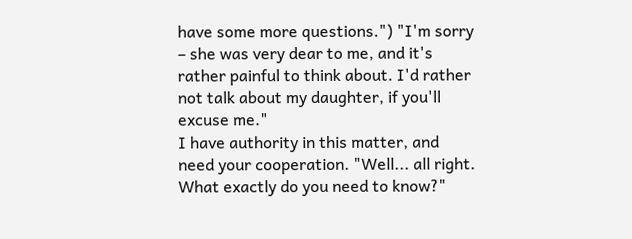have some more questions.") "I'm sorry – she was very dear to me, and it's rather painful to think about. I'd rather not talk about my daughter, if you'll excuse me."
I have authority in this matter, and need your cooperation. "Well... all right. What exactly do you need to know?"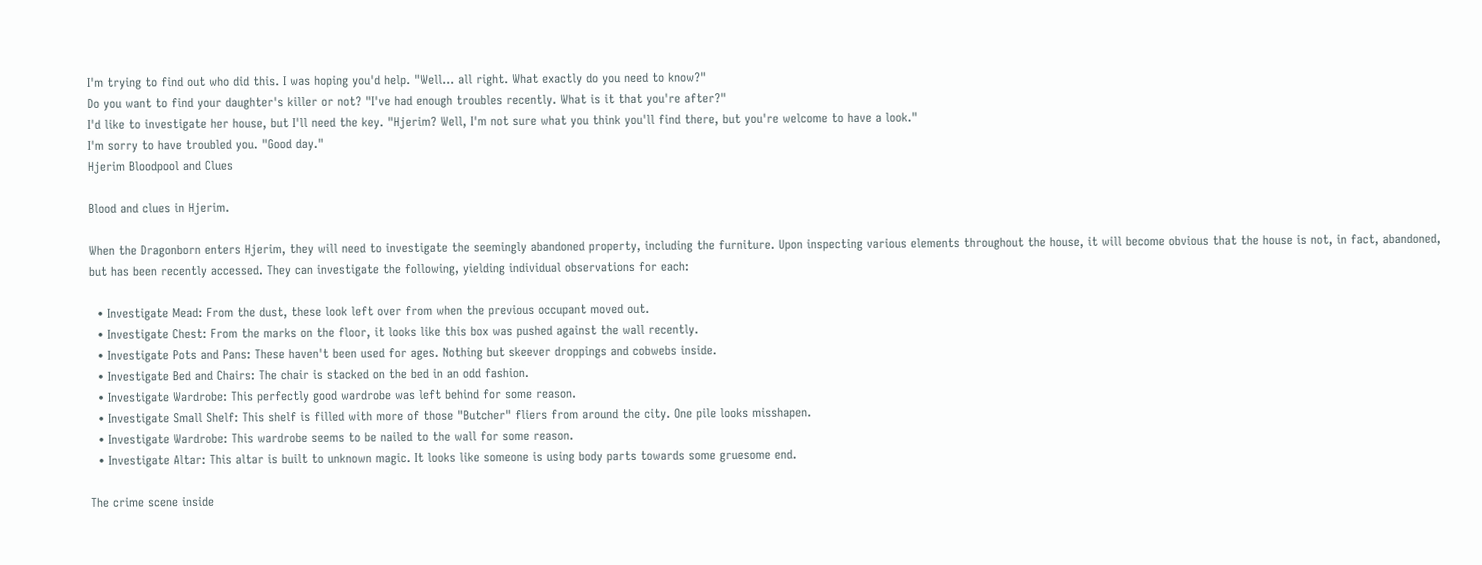I'm trying to find out who did this. I was hoping you'd help. "Well... all right. What exactly do you need to know?"
Do you want to find your daughter's killer or not? "I've had enough troubles recently. What is it that you're after?"
I'd like to investigate her house, but I'll need the key. "Hjerim? Well, I'm not sure what you think you'll find there, but you're welcome to have a look."
I'm sorry to have troubled you. "Good day."
Hjerim Bloodpool and Clues

Blood and clues in Hjerim.

When the Dragonborn enters Hjerim, they will need to investigate the seemingly abandoned property, including the furniture. Upon inspecting various elements throughout the house, it will become obvious that the house is not, in fact, abandoned, but has been recently accessed. They can investigate the following, yielding individual observations for each:

  • Investigate Mead: From the dust, these look left over from when the previous occupant moved out.
  • Investigate Chest: From the marks on the floor, it looks like this box was pushed against the wall recently.
  • Investigate Pots and Pans: These haven't been used for ages. Nothing but skeever droppings and cobwebs inside.
  • Investigate Bed and Chairs: The chair is stacked on the bed in an odd fashion.
  • Investigate Wardrobe: This perfectly good wardrobe was left behind for some reason.
  • Investigate Small Shelf: This shelf is filled with more of those "Butcher" fliers from around the city. One pile looks misshapen.
  • Investigate Wardrobe: This wardrobe seems to be nailed to the wall for some reason.
  • Investigate Altar: This altar is built to unknown magic. It looks like someone is using body parts towards some gruesome end.

The crime scene inside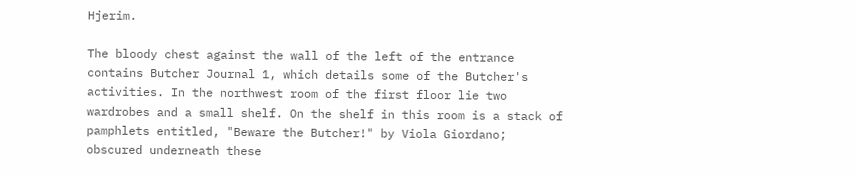Hjerim.

The bloody chest against the wall of the left of the entrance contains Butcher Journal 1, which details some of the Butcher's activities. In the northwest room of the first floor lie two wardrobes and a small shelf. On the shelf in this room is a stack of pamphlets entitled, "Beware the Butcher!" by Viola Giordano; obscured underneath these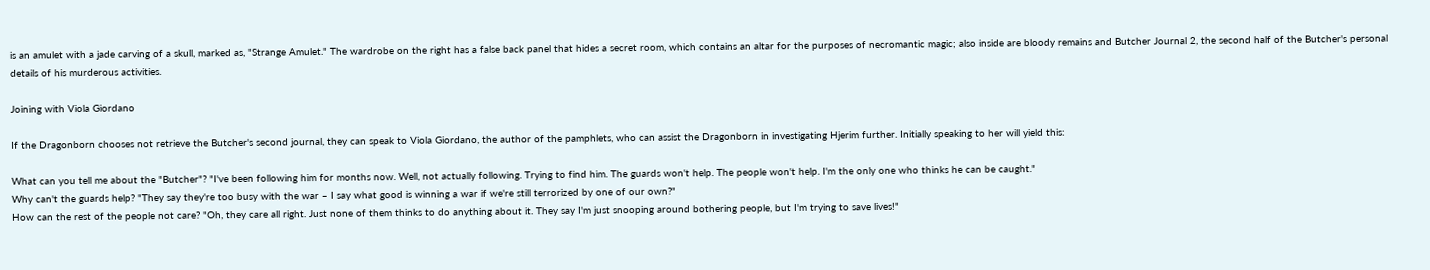is an amulet with a jade carving of a skull, marked as, "Strange Amulet." The wardrobe on the right has a false back panel that hides a secret room, which contains an altar for the purposes of necromantic magic; also inside are bloody remains and Butcher Journal 2, the second half of the Butcher's personal details of his murderous activities.

Joining with Viola Giordano

If the Dragonborn chooses not retrieve the Butcher's second journal, they can speak to Viola Giordano, the author of the pamphlets, who can assist the Dragonborn in investigating Hjerim further. Initially speaking to her will yield this:

What can you tell me about the "Butcher"? "I've been following him for months now. Well, not actually following. Trying to find him. The guards won't help. The people won't help. I'm the only one who thinks he can be caught."
Why can't the guards help? "They say they're too busy with the war – I say what good is winning a war if we're still terrorized by one of our own?"
How can the rest of the people not care? "Oh, they care all right. Just none of them thinks to do anything about it. They say I'm just snooping around bothering people, but I'm trying to save lives!"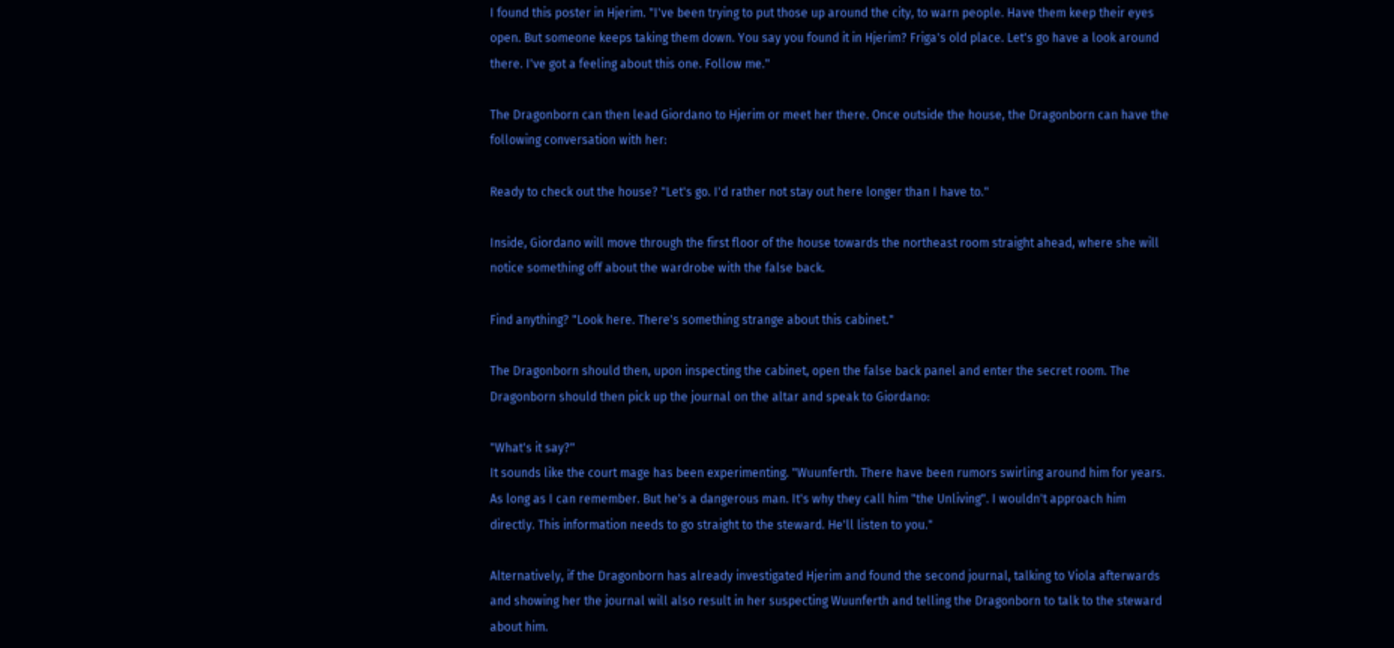I found this poster in Hjerim. "I've been trying to put those up around the city, to warn people. Have them keep their eyes open. But someone keeps taking them down. You say you found it in Hjerim? Friga's old place. Let's go have a look around there. I've got a feeling about this one. Follow me."

The Dragonborn can then lead Giordano to Hjerim or meet her there. Once outside the house, the Dragonborn can have the following conversation with her:

Ready to check out the house? "Let's go. I'd rather not stay out here longer than I have to."

Inside, Giordano will move through the first floor of the house towards the northeast room straight ahead, where she will notice something off about the wardrobe with the false back.

Find anything? "Look here. There's something strange about this cabinet."

The Dragonborn should then, upon inspecting the cabinet, open the false back panel and enter the secret room. The Dragonborn should then pick up the journal on the altar and speak to Giordano:

"What's it say?"
It sounds like the court mage has been experimenting. "Wuunferth. There have been rumors swirling around him for years. As long as I can remember. But he's a dangerous man. It's why they call him "the Unliving". I wouldn't approach him directly. This information needs to go straight to the steward. He'll listen to you."

Alternatively, if the Dragonborn has already investigated Hjerim and found the second journal, talking to Viola afterwards and showing her the journal will also result in her suspecting Wuunferth and telling the Dragonborn to talk to the steward about him.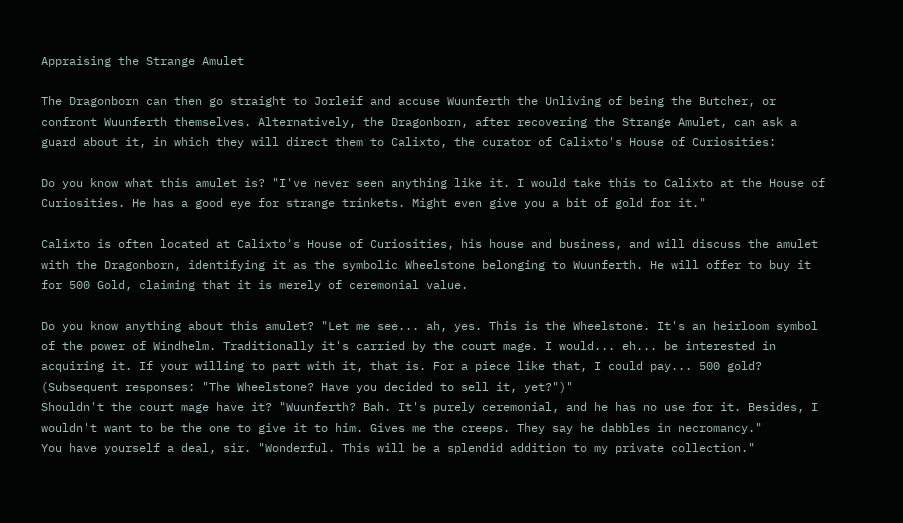Appraising the Strange Amulet

The Dragonborn can then go straight to Jorleif and accuse Wuunferth the Unliving of being the Butcher, or confront Wuunferth themselves. Alternatively, the Dragonborn, after recovering the Strange Amulet, can ask a guard about it, in which they will direct them to Calixto, the curator of Calixto's House of Curiosities:

Do you know what this amulet is? "I've never seen anything like it. I would take this to Calixto at the House of Curiosities. He has a good eye for strange trinkets. Might even give you a bit of gold for it."

Calixto is often located at Calixto's House of Curiosities, his house and business, and will discuss the amulet with the Dragonborn, identifying it as the symbolic Wheelstone belonging to Wuunferth. He will offer to buy it for 500 Gold, claiming that it is merely of ceremonial value.

Do you know anything about this amulet? "Let me see... ah, yes. This is the Wheelstone. It's an heirloom symbol of the power of Windhelm. Traditionally it's carried by the court mage. I would... eh... be interested in acquiring it. If your willing to part with it, that is. For a piece like that, I could pay... 500 gold? (Subsequent responses: "The Wheelstone? Have you decided to sell it, yet?")"
Shouldn't the court mage have it? "Wuunferth? Bah. It's purely ceremonial, and he has no use for it. Besides, I wouldn't want to be the one to give it to him. Gives me the creeps. They say he dabbles in necromancy."
You have yourself a deal, sir. "Wonderful. This will be a splendid addition to my private collection."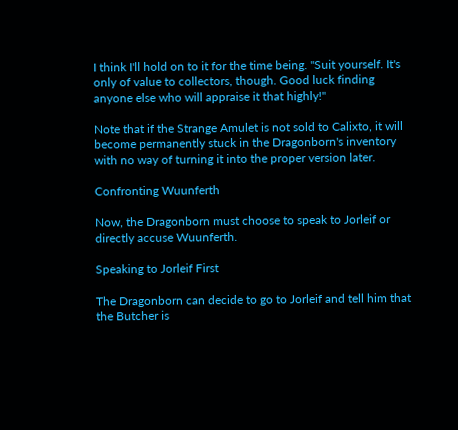I think I'll hold on to it for the time being. "Suit yourself. It's only of value to collectors, though. Good luck finding anyone else who will appraise it that highly!"

Note that if the Strange Amulet is not sold to Calixto, it will become permanently stuck in the Dragonborn's inventory with no way of turning it into the proper version later.

Confronting Wuunferth

Now, the Dragonborn must choose to speak to Jorleif or directly accuse Wuunferth.

Speaking to Jorleif First

The Dragonborn can decide to go to Jorleif and tell him that the Butcher is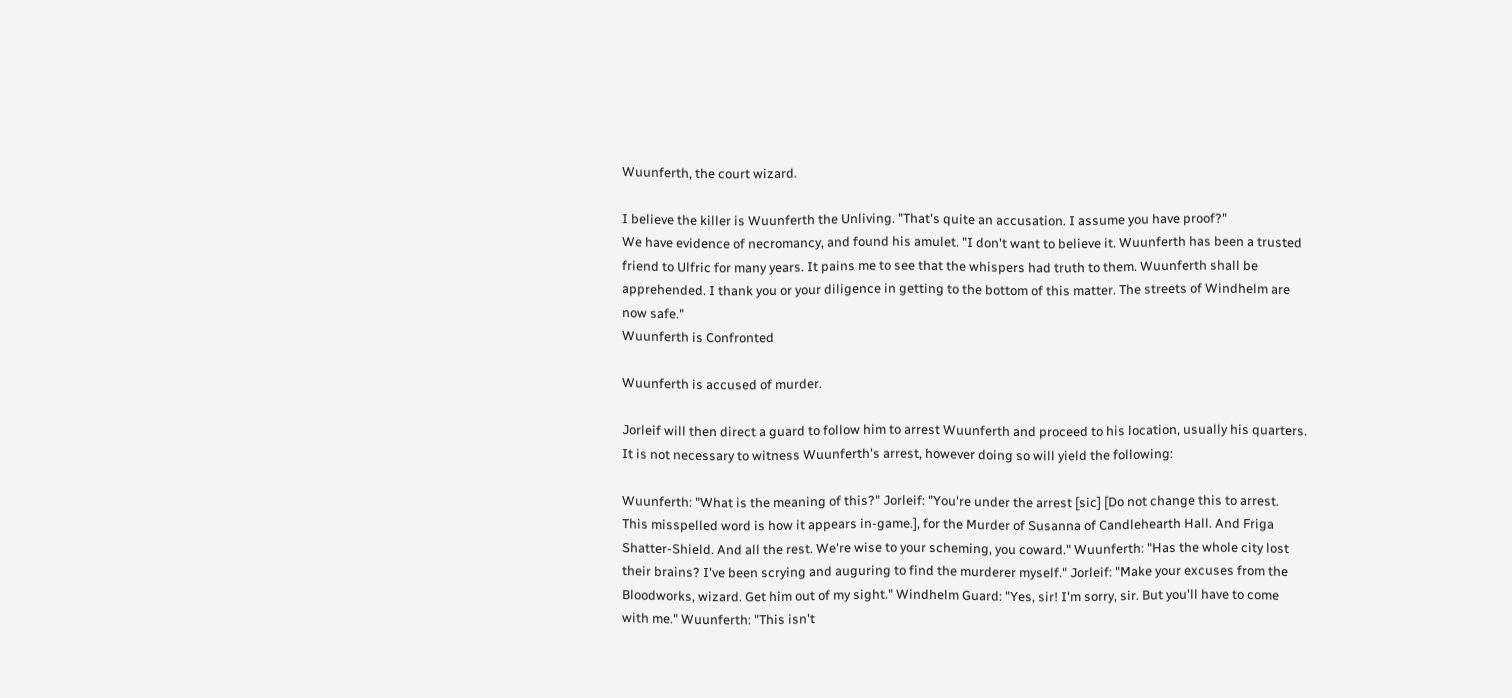Wuunferth, the court wizard.

I believe the killer is Wuunferth the Unliving. "That's quite an accusation. I assume you have proof?"
We have evidence of necromancy, and found his amulet. "I don't want to believe it. Wuunferth has been a trusted friend to Ulfric for many years. It pains me to see that the whispers had truth to them. Wuunferth shall be apprehended. I thank you or your diligence in getting to the bottom of this matter. The streets of Windhelm are now safe."
Wuunferth is Confronted

Wuunferth is accused of murder.

Jorleif will then direct a guard to follow him to arrest Wuunferth and proceed to his location, usually his quarters. It is not necessary to witness Wuunferth's arrest, however doing so will yield the following:

Wuunferth: "What is the meaning of this?" Jorleif: "You're under the arrest [sic] [Do not change this to arrest. This misspelled word is how it appears in-game.], for the Murder of Susanna of Candlehearth Hall. And Friga Shatter-Shield. And all the rest. We're wise to your scheming, you coward." Wuunferth: "Has the whole city lost their brains? I've been scrying and auguring to find the murderer myself." Jorleif: "Make your excuses from the Bloodworks, wizard. Get him out of my sight." Windhelm Guard: "Yes, sir! I'm sorry, sir. But you'll have to come with me." Wuunferth: "This isn't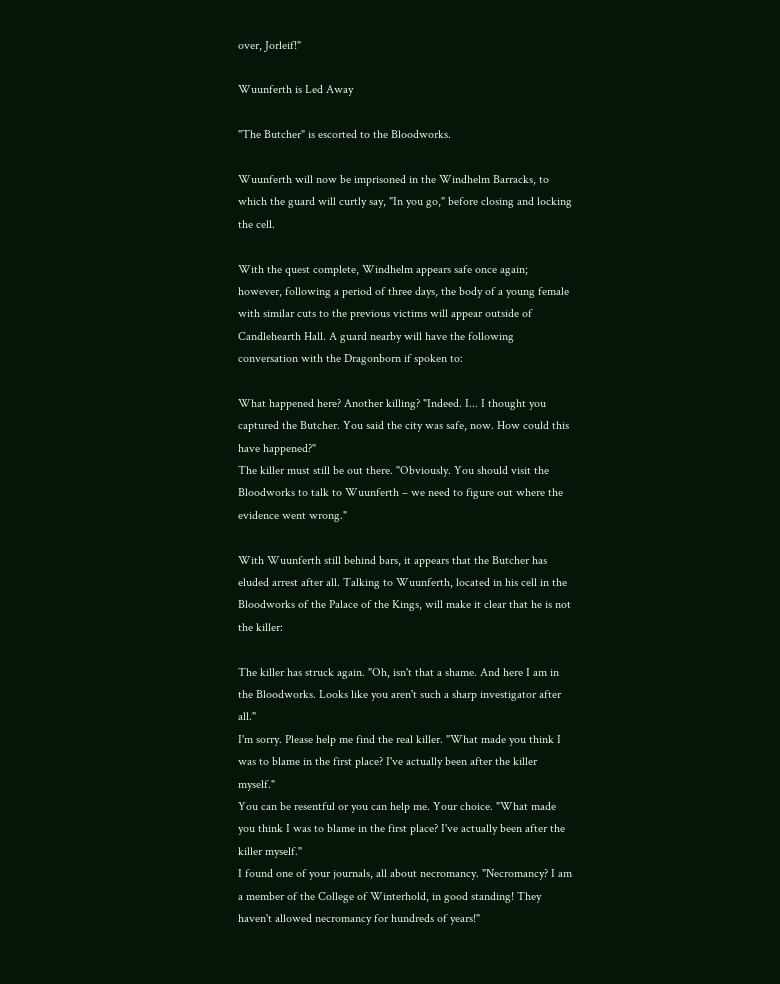over, Jorleif!"

Wuunferth is Led Away

"The Butcher" is escorted to the Bloodworks.

Wuunferth will now be imprisoned in the Windhelm Barracks, to which the guard will curtly say, "In you go," before closing and locking the cell.

With the quest complete, Windhelm appears safe once again; however, following a period of three days, the body of a young female with similar cuts to the previous victims will appear outside of Candlehearth Hall. A guard nearby will have the following conversation with the Dragonborn if spoken to:

What happened here? Another killing? "Indeed. I... I thought you captured the Butcher. You said the city was safe, now. How could this have happened?"
The killer must still be out there. "Obviously. You should visit the Bloodworks to talk to Wuunferth – we need to figure out where the evidence went wrong."

With Wuunferth still behind bars, it appears that the Butcher has eluded arrest after all. Talking to Wuunferth, located in his cell in the Bloodworks of the Palace of the Kings, will make it clear that he is not the killer:

The killer has struck again. "Oh, isn't that a shame. And here I am in the Bloodworks. Looks like you aren't such a sharp investigator after all."
I'm sorry. Please help me find the real killer. "What made you think I was to blame in the first place? I've actually been after the killer myself."
You can be resentful or you can help me. Your choice. "What made you think I was to blame in the first place? I've actually been after the killer myself."
I found one of your journals, all about necromancy. "Necromancy? I am a member of the College of Winterhold, in good standing! They haven't allowed necromancy for hundreds of years!"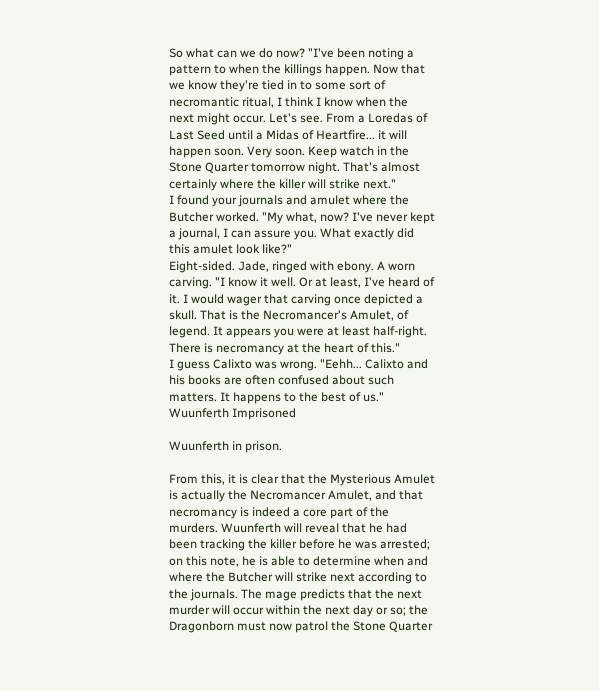So what can we do now? "I've been noting a pattern to when the killings happen. Now that we know they're tied in to some sort of necromantic ritual, I think I know when the next might occur. Let's see. From a Loredas of Last Seed until a Midas of Heartfire... it will happen soon. Very soon. Keep watch in the Stone Quarter tomorrow night. That's almost certainly where the killer will strike next."
I found your journals and amulet where the Butcher worked. "My what, now? I've never kept a journal, I can assure you. What exactly did this amulet look like?"
Eight-sided. Jade, ringed with ebony. A worn carving. "I know it well. Or at least, I've heard of it. I would wager that carving once depicted a skull. That is the Necromancer's Amulet, of legend. It appears you were at least half-right. There is necromancy at the heart of this."
I guess Calixto was wrong. "Eehh... Calixto and his books are often confused about such matters. It happens to the best of us."
Wuunferth Imprisoned

Wuunferth in prison.

From this, it is clear that the Mysterious Amulet is actually the Necromancer Amulet, and that necromancy is indeed a core part of the murders. Wuunferth will reveal that he had been tracking the killer before he was arrested; on this note, he is able to determine when and where the Butcher will strike next according to the journals. The mage predicts that the next murder will occur within the next day or so; the Dragonborn must now patrol the Stone Quarter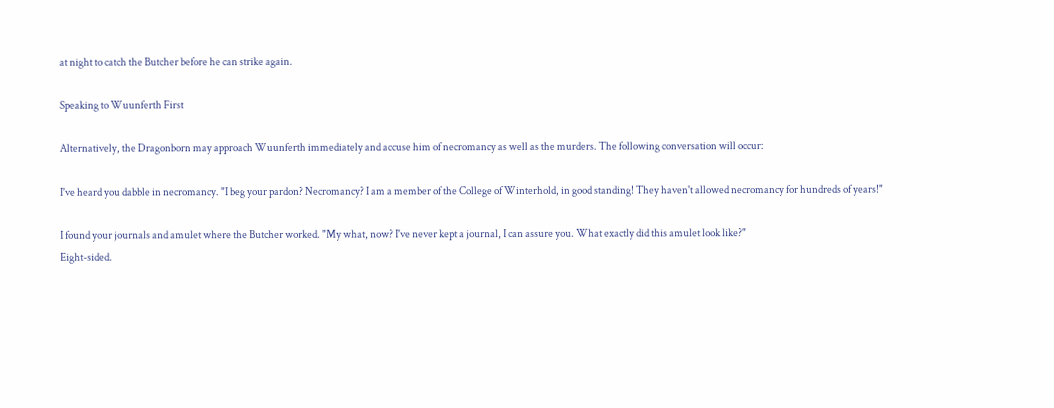at night to catch the Butcher before he can strike again.

Speaking to Wuunferth First

Alternatively, the Dragonborn may approach Wuunferth immediately and accuse him of necromancy as well as the murders. The following conversation will occur:

I've heard you dabble in necromancy. "I beg your pardon? Necromancy? I am a member of the College of Winterhold, in good standing! They haven't allowed necromancy for hundreds of years!"

I found your journals and amulet where the Butcher worked. "My what, now? I've never kept a journal, I can assure you. What exactly did this amulet look like?"
Eight-sided.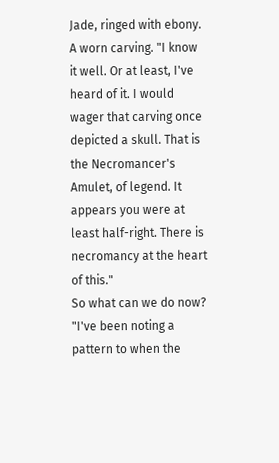Jade, ringed with ebony. A worn carving. "I know it well. Or at least, I've heard of it. I would wager that carving once depicted a skull. That is the Necromancer's Amulet, of legend. It appears you were at least half-right. There is necromancy at the heart of this."
So what can we do now? "I've been noting a pattern to when the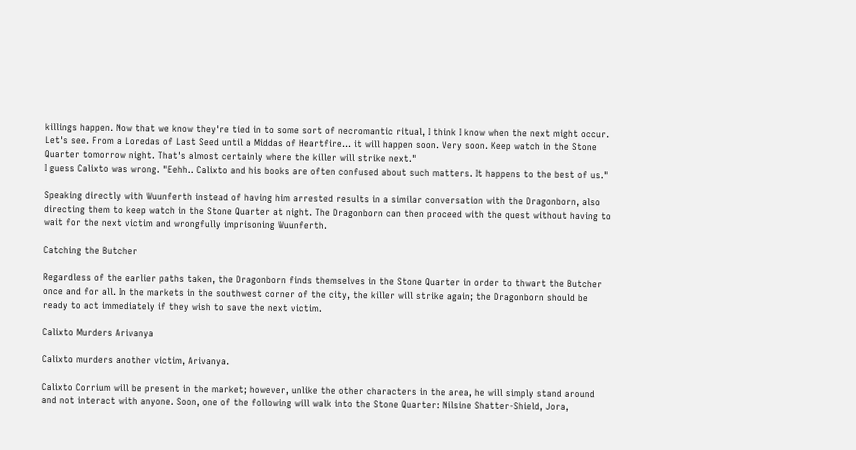killings happen. Now that we know they're tied in to some sort of necromantic ritual, I think I know when the next might occur. Let's see. From a Loredas of Last Seed until a Middas of Heartfire... it will happen soon. Very soon. Keep watch in the Stone Quarter tomorrow night. That's almost certainly where the killer will strike next."
I guess Calixto was wrong. "Eehh.. Calixto and his books are often confused about such matters. It happens to the best of us."

Speaking directly with Wuunferth instead of having him arrested results in a similar conversation with the Dragonborn, also directing them to keep watch in the Stone Quarter at night. The Dragonborn can then proceed with the quest without having to wait for the next victim and wrongfully imprisoning Wuunferth.

Catching the Butcher

Regardless of the earlier paths taken, the Dragonborn finds themselves in the Stone Quarter in order to thwart the Butcher once and for all. In the markets in the southwest corner of the city, the killer will strike again; the Dragonborn should be ready to act immediately if they wish to save the next victim.

Calixto Murders Arivanya

Calixto murders another victim, Arivanya.

Calixto Corrium will be present in the market; however, unlike the other characters in the area, he will simply stand around and not interact with anyone. Soon, one of the following will walk into the Stone Quarter: Nilsine Shatter-Shield, Jora,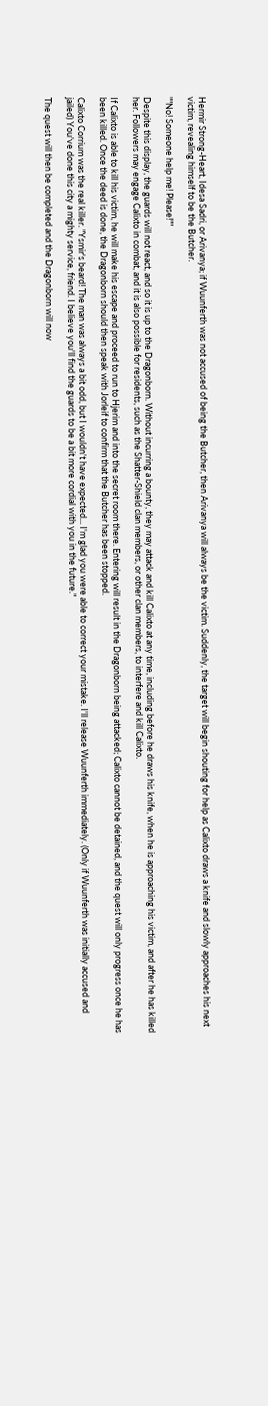Hermir Strong-Heart, Idesa Sadri, or Arivanya; if Wuunferth was not accused of being the Butcher, then Arivanya will always be the victim. Suddenly, the target will begin shouting for help as Calixto draws a knife and slowly approaches his next victim, revealing himself to be the Butcher.

""No! Someone help me! Please!""

Despite this display, the guards will not react, and so it is up to the Dragonborn. Without incurring a bounty, they may attack and kill Calixto at any time, including before he draws his knife, when he is approaching his victim, and after he has killed her. Followers may engage Calixto in combat, and it is also possible for residents, such as the Shatter-Shield clan members, or other clan members, to interfere and kill Calixto.

If Calixto is able to kill his victim, he will make his escape and proceed to run to Hjerim and into the secret room there. Entering will result in the Dragonborn being attacked; Calixto cannot be detained, and the quest will only progress once he has been killed. Once the deed is done, the Dragonborn should then speak with Jorleif to confirm that the Butcher has been stopped.

Calixto Corrium was the real killer. "Ysmir's beard! The man was always a bit odd, but I wouldn't have expected... I'm glad you were able to correct your mistake. I'll release Wuunferth immediately. (Only if Wuunferth was initially accused and jailed) You've done this city a mighty service, friend. I believe you'll find the guards to be a bit more cordial with you in the future."

The quest will then be completed and the Dragonborn will now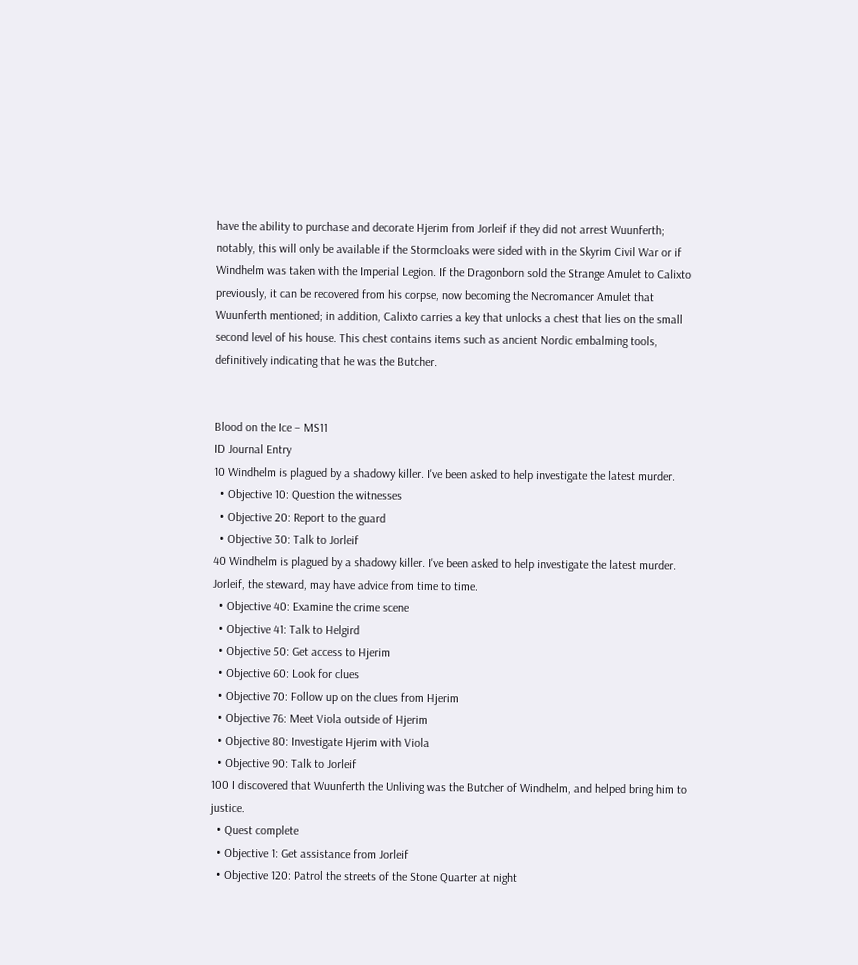have the ability to purchase and decorate Hjerim from Jorleif if they did not arrest Wuunferth; notably, this will only be available if the Stormcloaks were sided with in the Skyrim Civil War or if Windhelm was taken with the Imperial Legion. If the Dragonborn sold the Strange Amulet to Calixto previously, it can be recovered from his corpse, now becoming the Necromancer Amulet that Wuunferth mentioned; in addition, Calixto carries a key that unlocks a chest that lies on the small second level of his house. This chest contains items such as ancient Nordic embalming tools, definitively indicating that he was the Butcher.


Blood on the Ice – MS11
ID Journal Entry
10 Windhelm is plagued by a shadowy killer. I've been asked to help investigate the latest murder.
  • Objective 10: Question the witnesses
  • Objective 20: Report to the guard
  • Objective 30: Talk to Jorleif
40 Windhelm is plagued by a shadowy killer. I've been asked to help investigate the latest murder. Jorleif, the steward, may have advice from time to time.
  • Objective 40: Examine the crime scene
  • Objective 41: Talk to Helgird
  • Objective 50: Get access to Hjerim
  • Objective 60: Look for clues
  • Objective 70: Follow up on the clues from Hjerim
  • Objective 76: Meet Viola outside of Hjerim
  • Objective 80: Investigate Hjerim with Viola
  • Objective 90: Talk to Jorleif
100 I discovered that Wuunferth the Unliving was the Butcher of Windhelm, and helped bring him to justice.
  • Quest complete
  • Objective 1: Get assistance from Jorleif
  • Objective 120: Patrol the streets of the Stone Quarter at night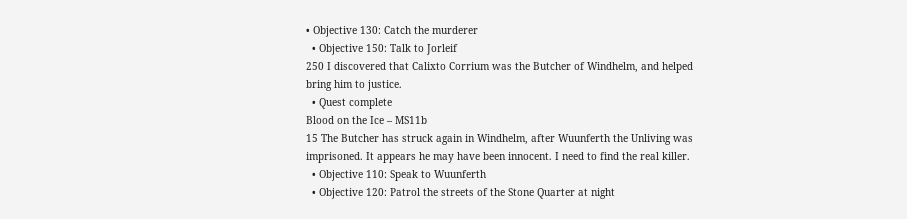• Objective 130: Catch the murderer
  • Objective 150: Talk to Jorleif
250 I discovered that Calixto Corrium was the Butcher of Windhelm, and helped bring him to justice.
  • Quest complete
Blood on the Ice – MS11b
15 The Butcher has struck again in Windhelm, after Wuunferth the Unliving was imprisoned. It appears he may have been innocent. I need to find the real killer.
  • Objective 110: Speak to Wuunferth
  • Objective 120: Patrol the streets of the Stone Quarter at night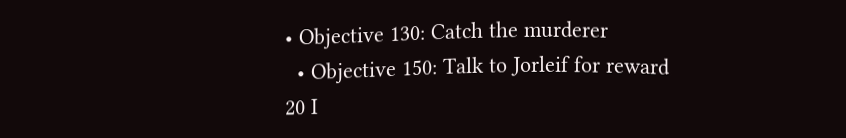• Objective 130: Catch the murderer
  • Objective 150: Talk to Jorleif for reward
20 I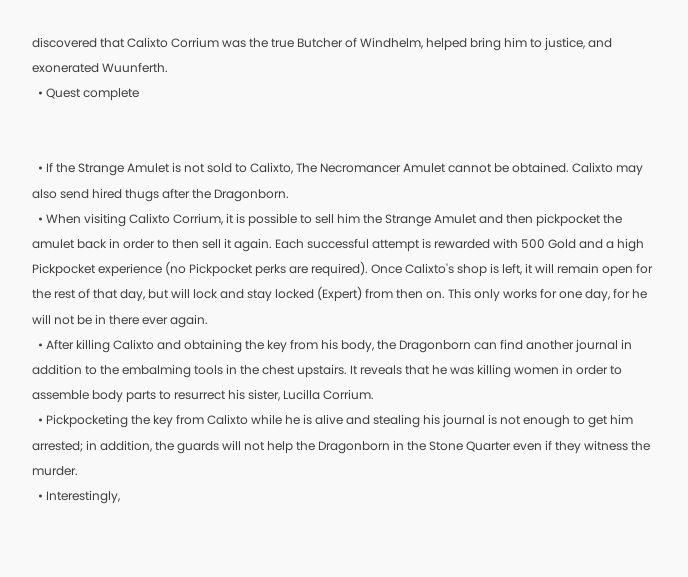discovered that Calixto Corrium was the true Butcher of Windhelm, helped bring him to justice, and exonerated Wuunferth.
  • Quest complete


  • If the Strange Amulet is not sold to Calixto, The Necromancer Amulet cannot be obtained. Calixto may also send hired thugs after the Dragonborn.
  • When visiting Calixto Corrium, it is possible to sell him the Strange Amulet and then pickpocket the amulet back in order to then sell it again. Each successful attempt is rewarded with 500 Gold and a high Pickpocket experience (no Pickpocket perks are required). Once Calixto's shop is left, it will remain open for the rest of that day, but will lock and stay locked (Expert) from then on. This only works for one day, for he will not be in there ever again.
  • After killing Calixto and obtaining the key from his body, the Dragonborn can find another journal in addition to the embalming tools in the chest upstairs. It reveals that he was killing women in order to assemble body parts to resurrect his sister, Lucilla Corrium.
  • Pickpocketing the key from Calixto while he is alive and stealing his journal is not enough to get him arrested; in addition, the guards will not help the Dragonborn in the Stone Quarter even if they witness the murder.
  • Interestingly,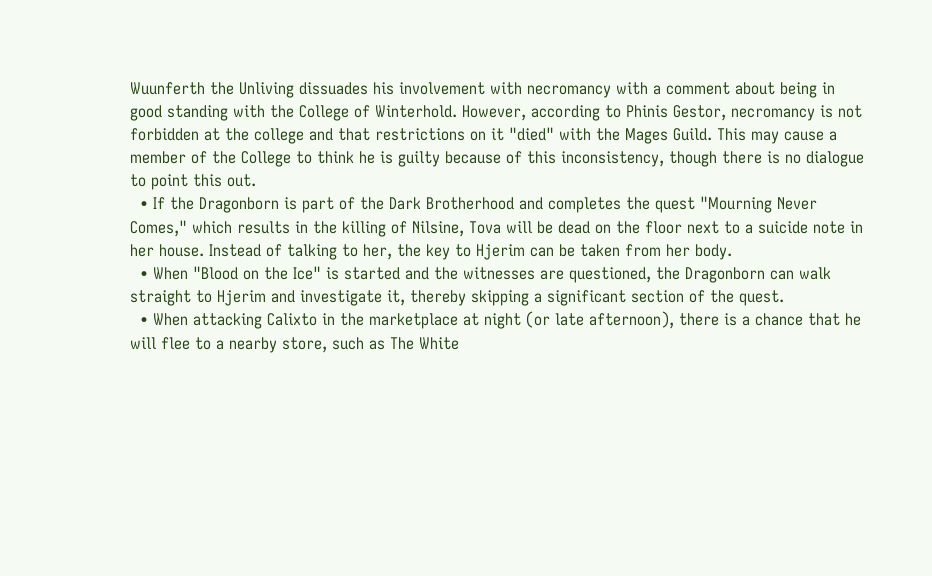Wuunferth the Unliving dissuades his involvement with necromancy with a comment about being in good standing with the College of Winterhold. However, according to Phinis Gestor, necromancy is not forbidden at the college and that restrictions on it "died" with the Mages Guild. This may cause a member of the College to think he is guilty because of this inconsistency, though there is no dialogue to point this out.
  • If the Dragonborn is part of the Dark Brotherhood and completes the quest "Mourning Never Comes," which results in the killing of Nilsine, Tova will be dead on the floor next to a suicide note in her house. Instead of talking to her, the key to Hjerim can be taken from her body.
  • When "Blood on the Ice" is started and the witnesses are questioned, the Dragonborn can walk straight to Hjerim and investigate it, thereby skipping a significant section of the quest.
  • When attacking Calixto in the marketplace at night (or late afternoon), there is a chance that he will flee to a nearby store, such as The White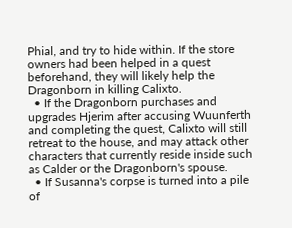Phial, and try to hide within. If the store owners had been helped in a quest beforehand, they will likely help the Dragonborn in killing Calixto.
  • If the Dragonborn purchases and upgrades Hjerim after accusing Wuunferth and completing the quest, Calixto will still retreat to the house, and may attack other characters that currently reside inside such as Calder or the Dragonborn's spouse.
  • If Susanna's corpse is turned into a pile of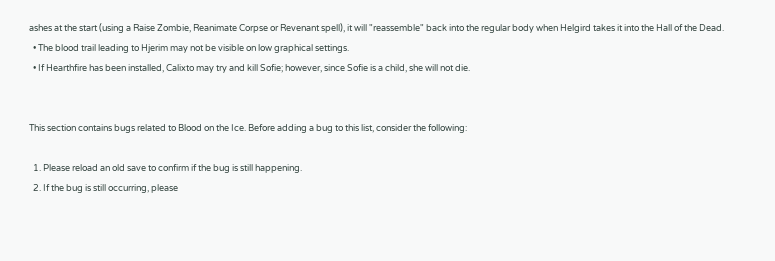ashes at the start (using a Raise Zombie, Reanimate Corpse or Revenant spell), it will "reassemble" back into the regular body when Helgird takes it into the Hall of the Dead.
  • The blood trail leading to Hjerim may not be visible on low graphical settings.
  • If Hearthfire has been installed, Calixto may try and kill Sofie; however, since Sofie is a child, she will not die.


This section contains bugs related to Blood on the Ice. Before adding a bug to this list, consider the following:

  1. Please reload an old save to confirm if the bug is still happening.
  2. If the bug is still occurring, please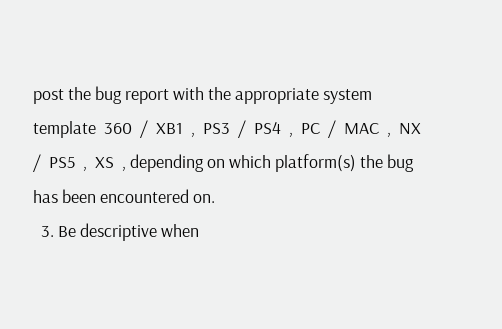post the bug report with the appropriate system template  360  /  XB1  ,  PS3  /  PS4  ,  PC  /  MAC  ,  NX  /  PS5  ,  XS  , depending on which platform(s) the bug has been encountered on.
  3. Be descriptive when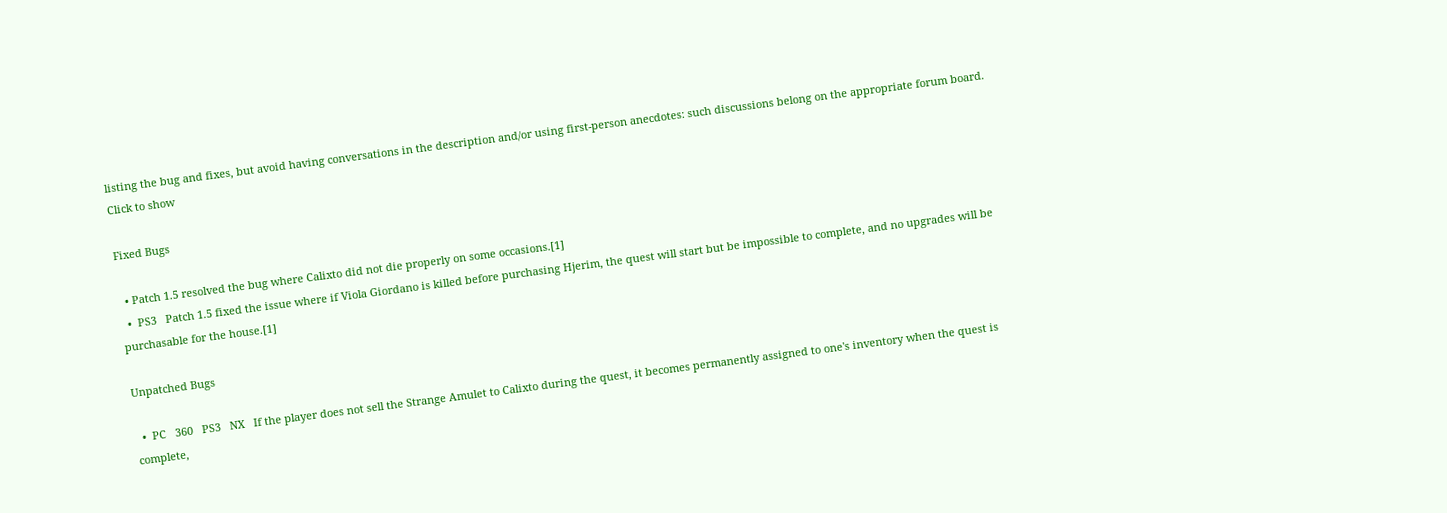listing the bug and fixes, but avoid having conversations in the description and/or using first-person anecdotes: such discussions belong on the appropriate forum board.
Click to show

Fixed Bugs

  • Patch 1.5 resolved the bug where Calixto did not die properly on some occasions.[1]
  •  PS3   Patch 1.5 fixed the issue where if Viola Giordano is killed before purchasing Hjerim, the quest will start but be impossible to complete, and no upgrades will be purchasable for the house.[1]

Unpatched Bugs

  •  PC   360   PS3   NX   If the player does not sell the Strange Amulet to Calixto during the quest, it becomes permanently assigned to one's inventory when the quest is complete,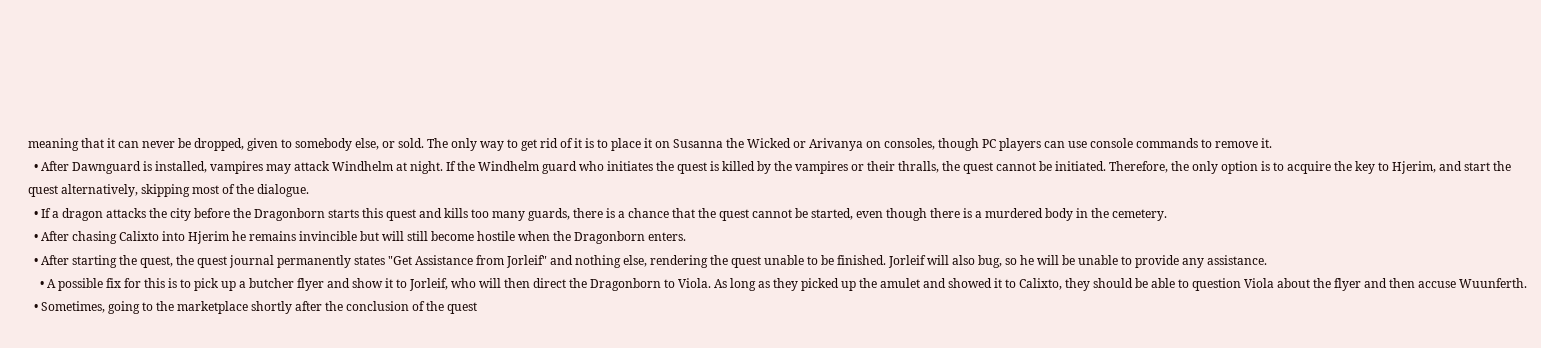meaning that it can never be dropped, given to somebody else, or sold. The only way to get rid of it is to place it on Susanna the Wicked or Arivanya on consoles, though PC players can use console commands to remove it.
  • After Dawnguard is installed, vampires may attack Windhelm at night. If the Windhelm guard who initiates the quest is killed by the vampires or their thralls, the quest cannot be initiated. Therefore, the only option is to acquire the key to Hjerim, and start the quest alternatively, skipping most of the dialogue.
  • If a dragon attacks the city before the Dragonborn starts this quest and kills too many guards, there is a chance that the quest cannot be started, even though there is a murdered body in the cemetery.
  • After chasing Calixto into Hjerim he remains invincible but will still become hostile when the Dragonborn enters.
  • After starting the quest, the quest journal permanently states "Get Assistance from Jorleif" and nothing else, rendering the quest unable to be finished. Jorleif will also bug, so he will be unable to provide any assistance.
    • A possible fix for this is to pick up a butcher flyer and show it to Jorleif, who will then direct the Dragonborn to Viola. As long as they picked up the amulet and showed it to Calixto, they should be able to question Viola about the flyer and then accuse Wuunferth.
  • Sometimes, going to the marketplace shortly after the conclusion of the quest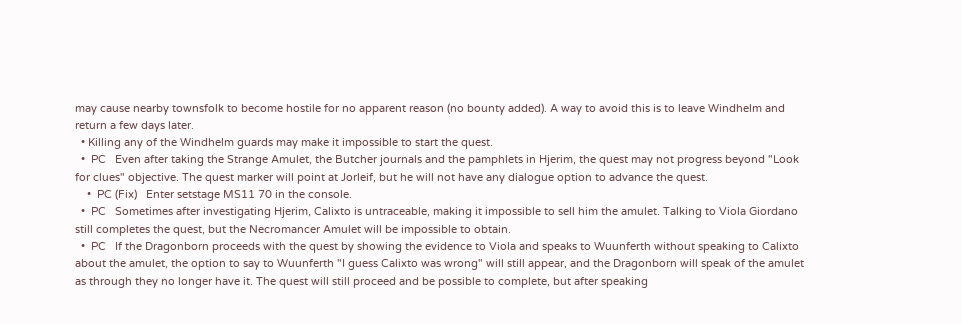may cause nearby townsfolk to become hostile for no apparent reason (no bounty added). A way to avoid this is to leave Windhelm and return a few days later.
  • Killing any of the Windhelm guards may make it impossible to start the quest.
  •  PC   Even after taking the Strange Amulet, the Butcher journals and the pamphlets in Hjerim, the quest may not progress beyond "Look for clues" objective. The quest marker will point at Jorleif, but he will not have any dialogue option to advance the quest.
    •  PC (Fix)   Enter setstage MS11 70 in the console.
  •  PC   Sometimes after investigating Hjerim, Calixto is untraceable, making it impossible to sell him the amulet. Talking to Viola Giordano still completes the quest, but the Necromancer Amulet will be impossible to obtain.
  •  PC   If the Dragonborn proceeds with the quest by showing the evidence to Viola and speaks to Wuunferth without speaking to Calixto about the amulet, the option to say to Wuunferth "I guess Calixto was wrong" will still appear, and the Dragonborn will speak of the amulet as through they no longer have it. The quest will still proceed and be possible to complete, but after speaking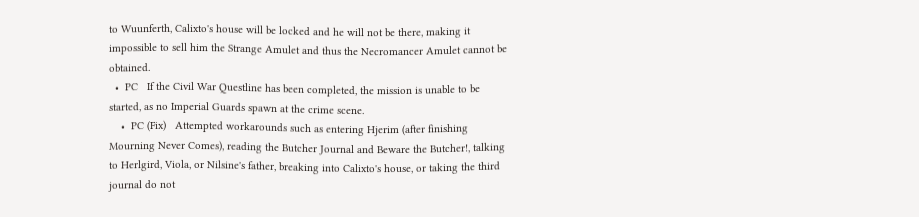to Wuunferth, Calixto's house will be locked and he will not be there, making it impossible to sell him the Strange Amulet and thus the Necromancer Amulet cannot be obtained.
  •  PC   If the Civil War Questline has been completed, the mission is unable to be started, as no Imperial Guards spawn at the crime scene.
    •  PC (Fix)   Attempted workarounds such as entering Hjerim (after finishing Mourning Never Comes), reading the Butcher Journal and Beware the Butcher!, talking to Herlgird, Viola, or Nilsine's father, breaking into Calixto's house, or taking the third journal do not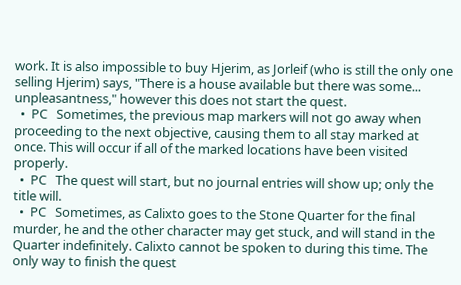work. It is also impossible to buy Hjerim, as Jorleif (who is still the only one selling Hjerim) says, "There is a house available but there was some... unpleasantness," however this does not start the quest.
  •  PC   Sometimes, the previous map markers will not go away when proceeding to the next objective, causing them to all stay marked at once. This will occur if all of the marked locations have been visited properly.
  •  PC   The quest will start, but no journal entries will show up; only the title will.
  •  PC   Sometimes, as Calixto goes to the Stone Quarter for the final murder, he and the other character may get stuck, and will stand in the Quarter indefinitely. Calixto cannot be spoken to during this time. The only way to finish the quest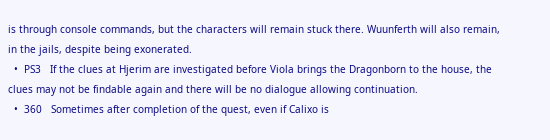is through console commands, but the characters will remain stuck there. Wuunferth will also remain, in the jails, despite being exonerated.
  •  PS3   If the clues at Hjerim are investigated before Viola brings the Dragonborn to the house, the clues may not be findable again and there will be no dialogue allowing continuation.
  •  360   Sometimes after completion of the quest, even if Calixo is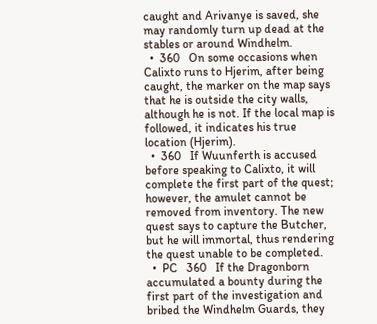caught and Arivanye is saved, she may randomly turn up dead at the stables or around Windhelm.
  •  360   On some occasions when Calixto runs to Hjerim, after being caught, the marker on the map says that he is outside the city walls, although he is not. If the local map is followed, it indicates his true location (Hjerim).
  •  360   If Wuunferth is accused before speaking to Calixto, it will complete the first part of the quest; however, the amulet cannot be removed from inventory. The new quest says to capture the Butcher, but he will immortal, thus rendering the quest unable to be completed.
  •  PC   360   If the Dragonborn accumulated a bounty during the first part of the investigation and bribed the Windhelm Guards, they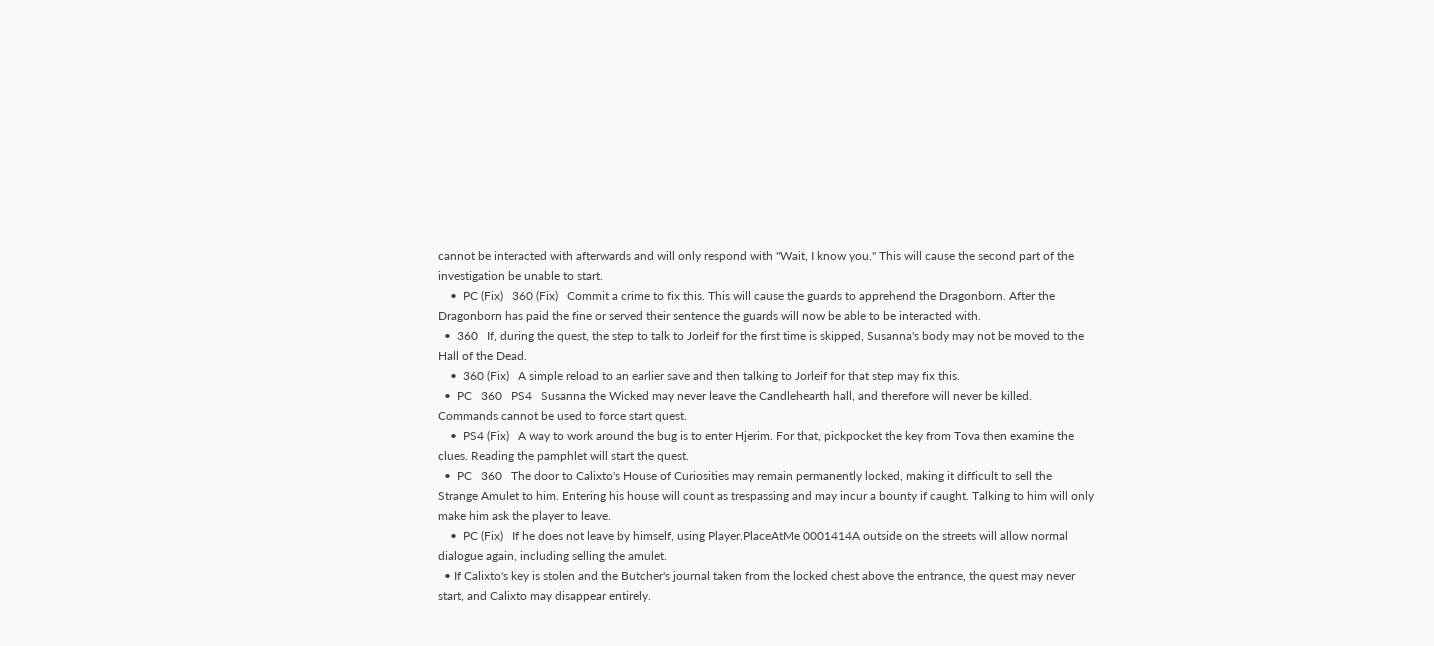cannot be interacted with afterwards and will only respond with "Wait, I know you." This will cause the second part of the investigation be unable to start.
    •  PC (Fix)   360 (Fix)   Commit a crime to fix this. This will cause the guards to apprehend the Dragonborn. After the Dragonborn has paid the fine or served their sentence the guards will now be able to be interacted with.
  •  360   If, during the quest, the step to talk to Jorleif for the first time is skipped, Susanna's body may not be moved to the Hall of the Dead.
    •  360 (Fix)   A simple reload to an earlier save and then talking to Jorleif for that step may fix this.
  •  PC   360   PS4   Susanna the Wicked may never leave the Candlehearth hall, and therefore will never be killed. Commands cannot be used to force start quest.
    •  PS4 (Fix)   A way to work around the bug is to enter Hjerim. For that, pickpocket the key from Tova then examine the clues. Reading the pamphlet will start the quest.
  •  PC   360   The door to Calixto's House of Curiosities may remain permanently locked, making it difficult to sell the Strange Amulet to him. Entering his house will count as trespassing and may incur a bounty if caught. Talking to him will only make him ask the player to leave.
    •  PC (Fix)   If he does not leave by himself, using Player.PlaceAtMe 0001414A outside on the streets will allow normal dialogue again, including selling the amulet.
  • If Calixto's key is stolen and the Butcher's journal taken from the locked chest above the entrance, the quest may never start, and Calixto may disappear entirely.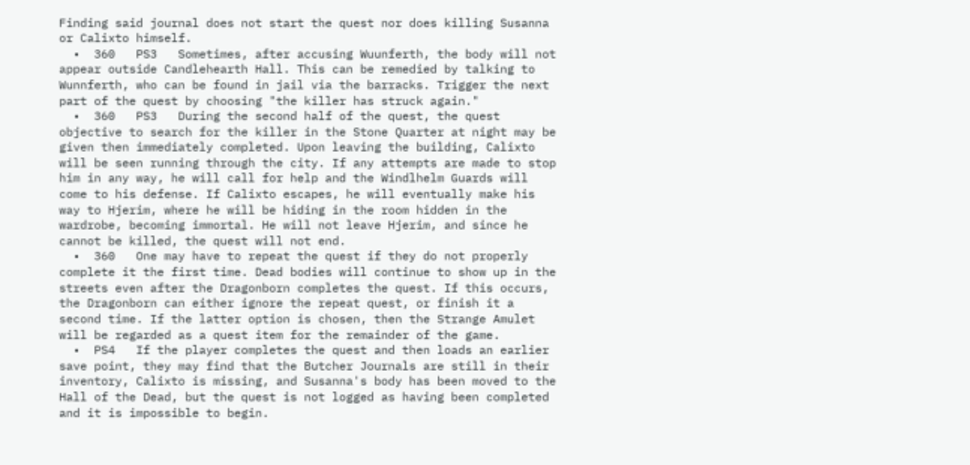Finding said journal does not start the quest nor does killing Susanna or Calixto himself.
  •  360   PS3   Sometimes, after accusing Wuunferth, the body will not appear outside Candlehearth Hall. This can be remedied by talking to Wunnferth, who can be found in jail via the barracks. Trigger the next part of the quest by choosing "the killer has struck again."
  •  360   PS3   During the second half of the quest, the quest objective to search for the killer in the Stone Quarter at night may be given then immediately completed. Upon leaving the building, Calixto will be seen running through the city. If any attempts are made to stop him in any way, he will call for help and the Windlhelm Guards will come to his defense. If Calixto escapes, he will eventually make his way to Hjerim, where he will be hiding in the room hidden in the wardrobe, becoming immortal. He will not leave Hjerim, and since he cannot be killed, the quest will not end.
  •  360   One may have to repeat the quest if they do not properly complete it the first time. Dead bodies will continue to show up in the streets even after the Dragonborn completes the quest. If this occurs, the Dragonborn can either ignore the repeat quest, or finish it a second time. If the latter option is chosen, then the Strange Amulet will be regarded as a quest item for the remainder of the game.
  •  PS4   If the player completes the quest and then loads an earlier save point, they may find that the Butcher Journals are still in their inventory, Calixto is missing, and Susanna's body has been moved to the Hall of the Dead, but the quest is not logged as having been completed and it is impossible to begin.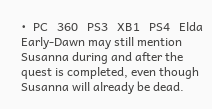•  PC   360   PS3   XB1   PS4   Elda Early-Dawn may still mention Susanna during and after the quest is completed, even though Susanna will already be dead.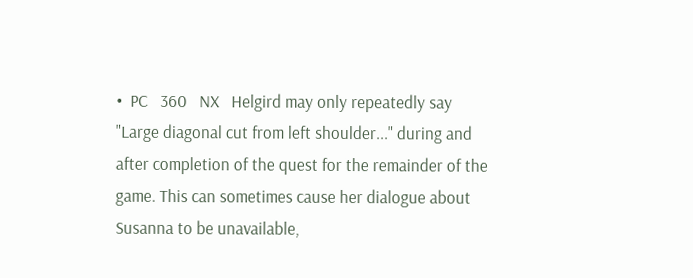•  PC   360   NX   Helgird may only repeatedly say "Large diagonal cut from left shoulder..." during and after completion of the quest for the remainder of the game. This can sometimes cause her dialogue about Susanna to be unavailable,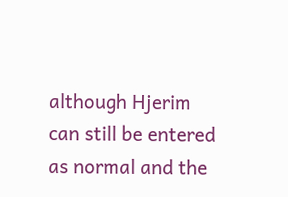although Hjerim can still be entered as normal and the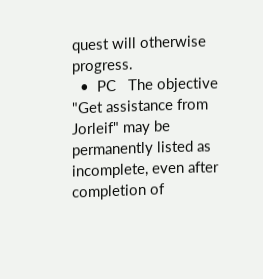quest will otherwise progress.
  •  PC   The objective "Get assistance from Jorleif" may be permanently listed as incomplete, even after completion of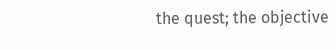the quest; the objective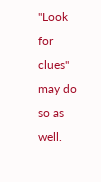"Look for clues" may do so as well.